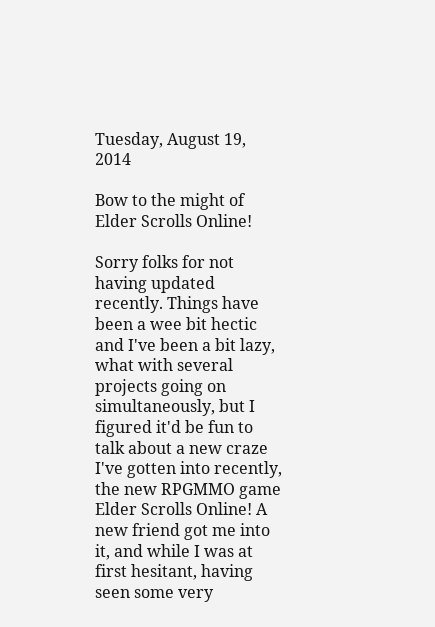Tuesday, August 19, 2014

Bow to the might of Elder Scrolls Online!

Sorry folks for not having updated recently. Things have been a wee bit hectic and I've been a bit lazy, what with several projects going on simultaneously, but I figured it'd be fun to talk about a new craze I've gotten into recently, the new RPGMMO game Elder Scrolls Online! A new friend got me into it, and while I was at first hesitant, having seen some very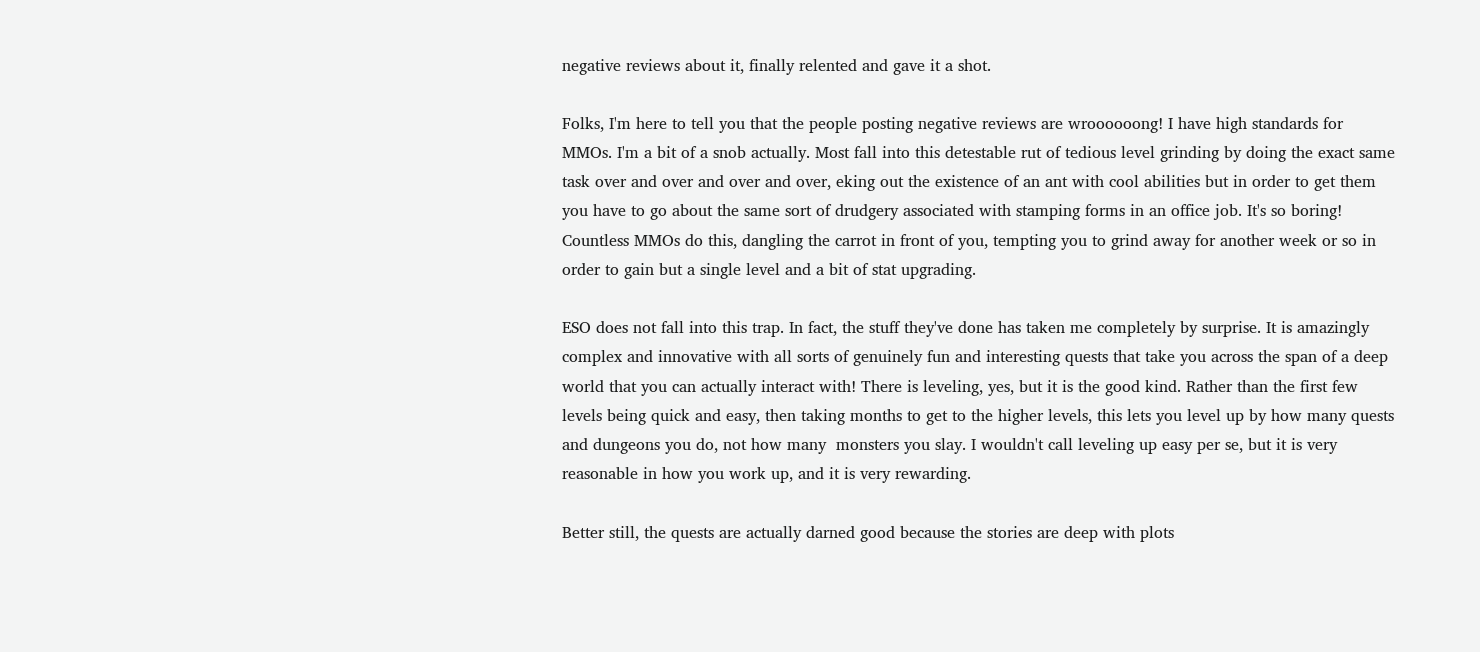negative reviews about it, finally relented and gave it a shot.

Folks, I'm here to tell you that the people posting negative reviews are wroooooong! I have high standards for MMOs. I'm a bit of a snob actually. Most fall into this detestable rut of tedious level grinding by doing the exact same task over and over and over and over, eking out the existence of an ant with cool abilities but in order to get them you have to go about the same sort of drudgery associated with stamping forms in an office job. It's so boring! Countless MMOs do this, dangling the carrot in front of you, tempting you to grind away for another week or so in order to gain but a single level and a bit of stat upgrading.

ESO does not fall into this trap. In fact, the stuff they've done has taken me completely by surprise. It is amazingly complex and innovative with all sorts of genuinely fun and interesting quests that take you across the span of a deep world that you can actually interact with! There is leveling, yes, but it is the good kind. Rather than the first few levels being quick and easy, then taking months to get to the higher levels, this lets you level up by how many quests and dungeons you do, not how many  monsters you slay. I wouldn't call leveling up easy per se, but it is very reasonable in how you work up, and it is very rewarding.

Better still, the quests are actually darned good because the stories are deep with plots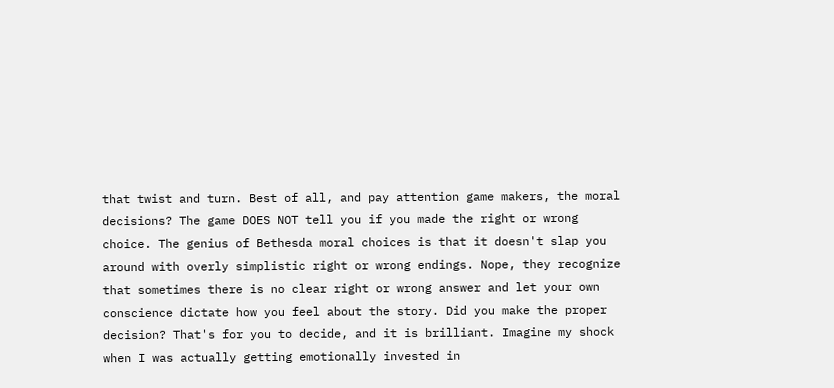that twist and turn. Best of all, and pay attention game makers, the moral decisions? The game DOES NOT tell you if you made the right or wrong choice. The genius of Bethesda moral choices is that it doesn't slap you around with overly simplistic right or wrong endings. Nope, they recognize that sometimes there is no clear right or wrong answer and let your own conscience dictate how you feel about the story. Did you make the proper decision? That's for you to decide, and it is brilliant. Imagine my shock when I was actually getting emotionally invested in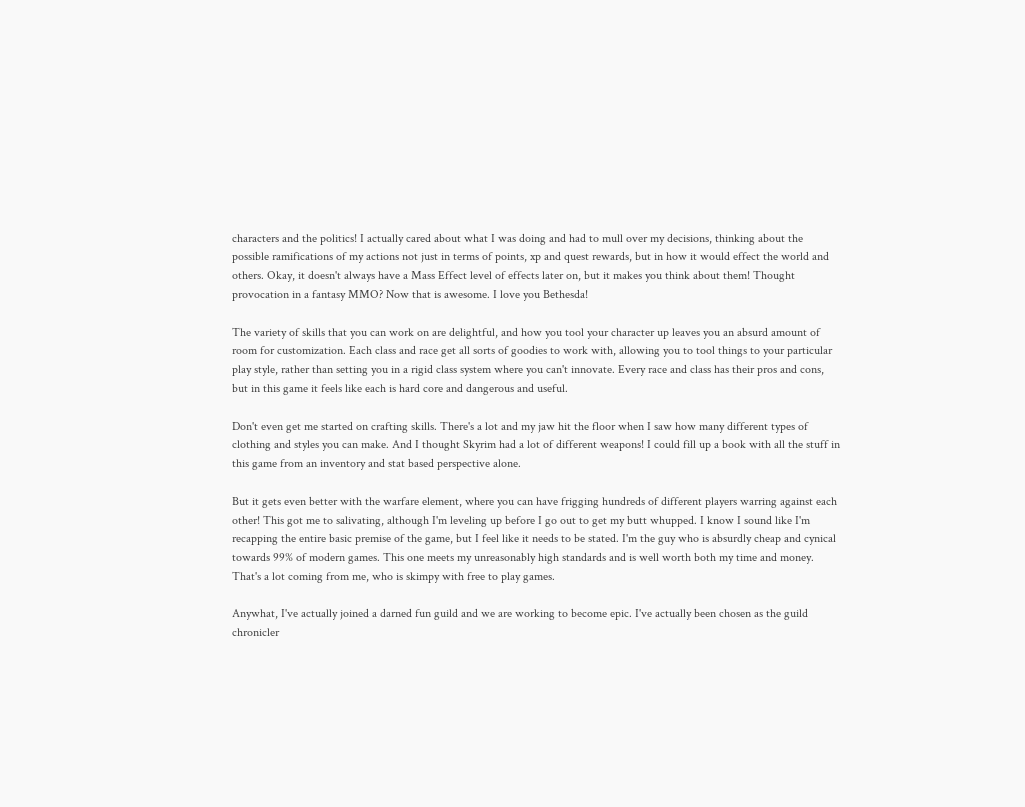characters and the politics! I actually cared about what I was doing and had to mull over my decisions, thinking about the possible ramifications of my actions not just in terms of points, xp and quest rewards, but in how it would effect the world and others. Okay, it doesn't always have a Mass Effect level of effects later on, but it makes you think about them! Thought provocation in a fantasy MMO? Now that is awesome. I love you Bethesda!

The variety of skills that you can work on are delightful, and how you tool your character up leaves you an absurd amount of room for customization. Each class and race get all sorts of goodies to work with, allowing you to tool things to your particular play style, rather than setting you in a rigid class system where you can't innovate. Every race and class has their pros and cons, but in this game it feels like each is hard core and dangerous and useful.

Don't even get me started on crafting skills. There's a lot and my jaw hit the floor when I saw how many different types of clothing and styles you can make. And I thought Skyrim had a lot of different weapons! I could fill up a book with all the stuff in this game from an inventory and stat based perspective alone.

But it gets even better with the warfare element, where you can have frigging hundreds of different players warring against each other! This got me to salivating, although I'm leveling up before I go out to get my butt whupped. I know I sound like I'm recapping the entire basic premise of the game, but I feel like it needs to be stated. I'm the guy who is absurdly cheap and cynical towards 99% of modern games. This one meets my unreasonably high standards and is well worth both my time and money. That's a lot coming from me, who is skimpy with free to play games.

Anywhat, I've actually joined a darned fun guild and we are working to become epic. I've actually been chosen as the guild chronicler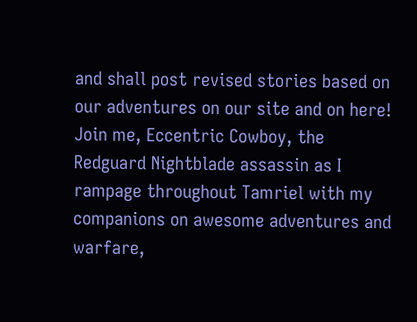and shall post revised stories based on our adventures on our site and on here! Join me, Eccentric Cowboy, the Redguard Nightblade assassin as I rampage throughout Tamriel with my companions on awesome adventures and warfare,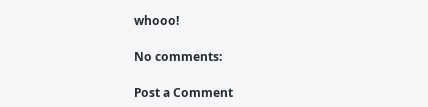whooo!

No comments:

Post a Comment